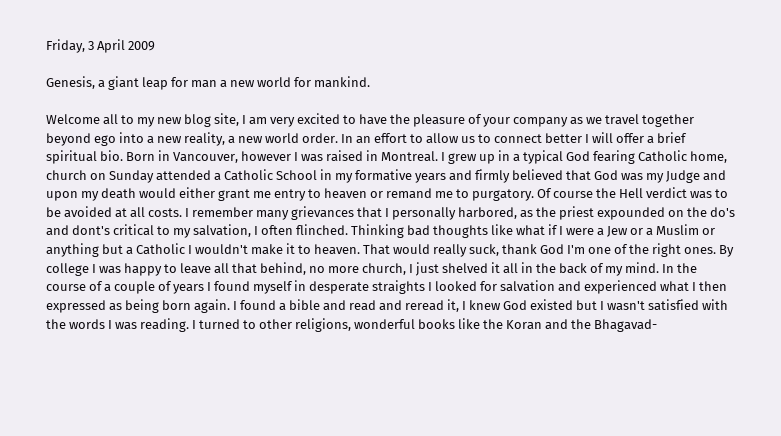Friday, 3 April 2009

Genesis, a giant leap for man a new world for mankind.

Welcome all to my new blog site, I am very excited to have the pleasure of your company as we travel together beyond ego into a new reality, a new world order. In an effort to allow us to connect better I will offer a brief spiritual bio. Born in Vancouver, however I was raised in Montreal. I grew up in a typical God fearing Catholic home, church on Sunday attended a Catholic School in my formative years and firmly believed that God was my Judge and upon my death would either grant me entry to heaven or remand me to purgatory. Of course the Hell verdict was to be avoided at all costs. I remember many grievances that I personally harbored, as the priest expounded on the do's and dont's critical to my salvation, I often flinched. Thinking bad thoughts like what if I were a Jew or a Muslim or anything but a Catholic I wouldn't make it to heaven. That would really suck, thank God I'm one of the right ones. By college I was happy to leave all that behind, no more church, I just shelved it all in the back of my mind. In the course of a couple of years I found myself in desperate straights I looked for salvation and experienced what I then expressed as being born again. I found a bible and read and reread it, I knew God existed but I wasn't satisfied with the words I was reading. I turned to other religions, wonderful books like the Koran and the Bhagavad-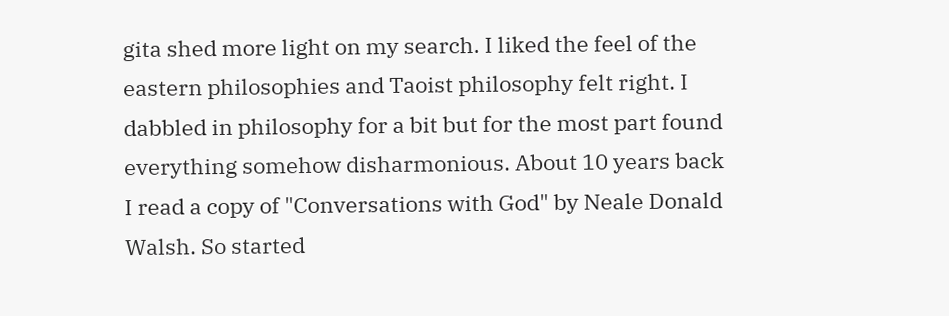gita shed more light on my search. I liked the feel of the eastern philosophies and Taoist philosophy felt right. I dabbled in philosophy for a bit but for the most part found everything somehow disharmonious. About 10 years back I read a copy of "Conversations with God" by Neale Donald Walsh. So started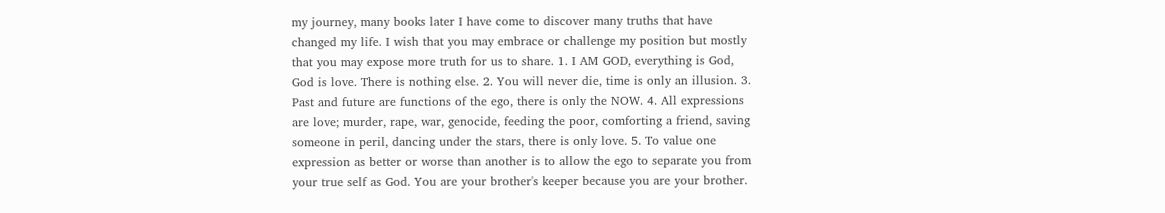my journey, many books later I have come to discover many truths that have changed my life. I wish that you may embrace or challenge my position but mostly that you may expose more truth for us to share. 1. I AM GOD, everything is God, God is love. There is nothing else. 2. You will never die, time is only an illusion. 3. Past and future are functions of the ego, there is only the NOW. 4. All expressions are love; murder, rape, war, genocide, feeding the poor, comforting a friend, saving someone in peril, dancing under the stars, there is only love. 5. To value one expression as better or worse than another is to allow the ego to separate you from your true self as God. You are your brother's keeper because you are your brother.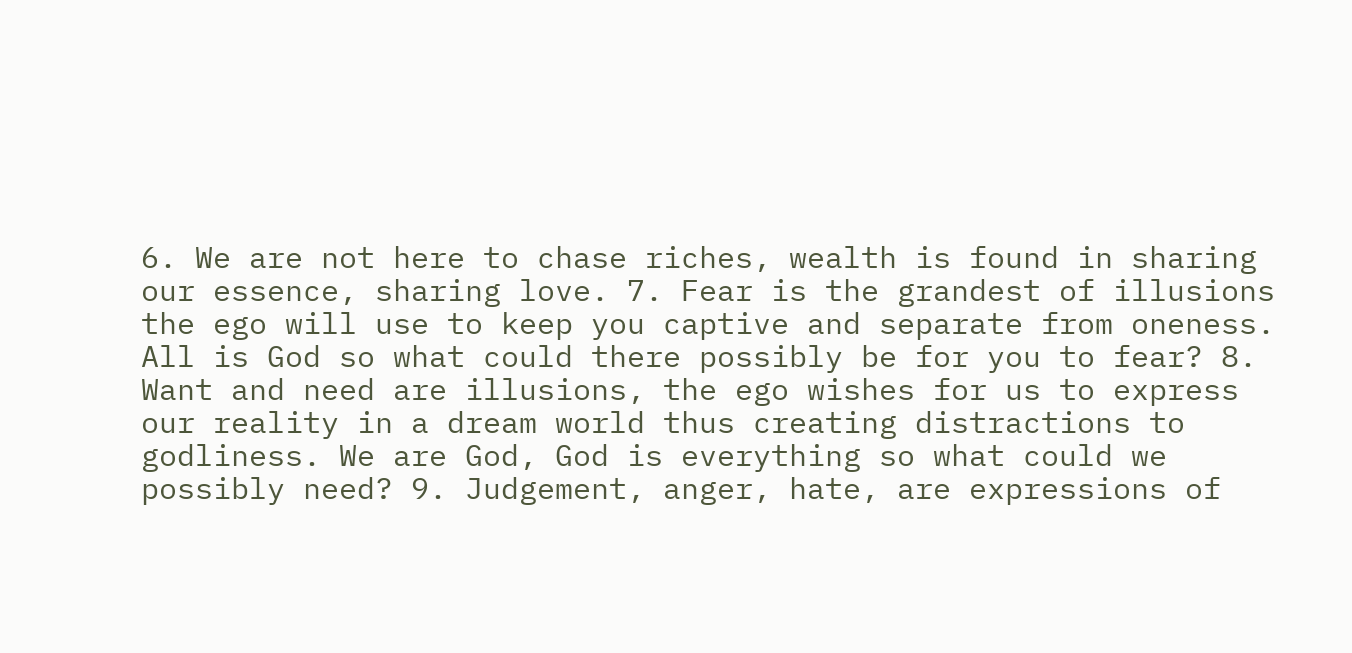6. We are not here to chase riches, wealth is found in sharing our essence, sharing love. 7. Fear is the grandest of illusions the ego will use to keep you captive and separate from oneness. All is God so what could there possibly be for you to fear? 8. Want and need are illusions, the ego wishes for us to express our reality in a dream world thus creating distractions to godliness. We are God, God is everything so what could we possibly need? 9. Judgement, anger, hate, are expressions of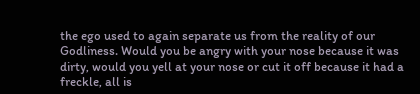the ego used to again separate us from the reality of our Godliness. Would you be angry with your nose because it was dirty, would you yell at your nose or cut it off because it had a freckle, all is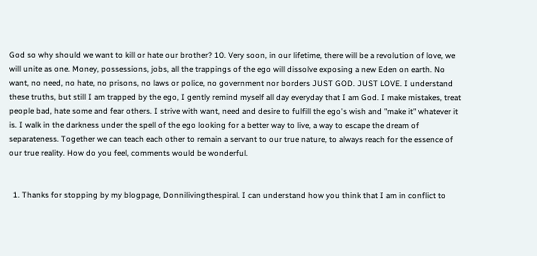God so why should we want to kill or hate our brother? 10. Very soon, in our lifetime, there will be a revolution of love, we will unite as one. Money, possessions, jobs, all the trappings of the ego will dissolve exposing a new Eden on earth. No want, no need, no hate, no prisons, no laws or police, no government nor borders JUST GOD. JUST LOVE. I understand these truths, but still I am trapped by the ego, I gently remind myself all day everyday that I am God. I make mistakes, treat people bad, hate some and fear others. I strive with want, need and desire to fulfill the ego's wish and "make it" whatever it is. I walk in the darkness under the spell of the ego looking for a better way to live, a way to escape the dream of separateness. Together we can teach each other to remain a servant to our true nature, to always reach for the essence of our true reality. How do you feel, comments would be wonderful.


  1. Thanks for stopping by my blogpage, Donnilivingthespiral. I can understand how you think that I am in conflict to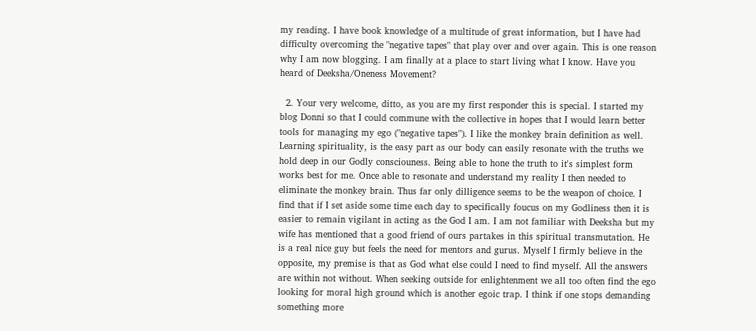my reading. I have book knowledge of a multitude of great information, but I have had difficulty overcoming the "negative tapes" that play over and over again. This is one reason why I am now blogging. I am finally at a place to start living what I know. Have you heard of Deeksha/Oneness Movement?

  2. Your very welcome, ditto, as you are my first responder this is special. I started my blog Donni so that I could commune with the collective in hopes that I would learn better tools for managing my ego ("negative tapes"). I like the monkey brain definition as well. Learning spirituality, is the easy part as our body can easily resonate with the truths we hold deep in our Godly consciouness. Being able to hone the truth to it's simplest form works best for me. Once able to resonate and understand my reality I then needed to eliminate the monkey brain. Thus far only dilligence seems to be the weapon of choice. I find that if I set aside some time each day to specifically foucus on my Godliness then it is easier to remain vigilant in acting as the God I am. I am not familiar with Deeksha but my wife has mentioned that a good friend of ours partakes in this spiritual transmutation. He is a real nice guy but feels the need for mentors and gurus. Myself I firmly believe in the opposite, my premise is that as God what else could I need to find myself. All the answers are within not without. When seeking outside for enlightenment we all too often find the ego looking for moral high ground which is another egoic trap. I think if one stops demanding something more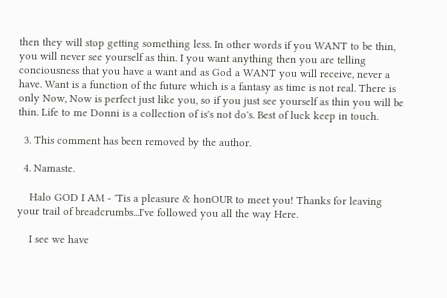then they will stop getting something less. In other words if you WANT to be thin, you will never see yourself as thin. I you want anything then you are telling conciousness that you have a want and as God a WANT you will receive, never a have. Want is a function of the future which is a fantasy as time is not real. There is only Now, Now is perfect just like you, so if you just see yourself as thin you will be thin. Life to me Donni is a collection of is's not do's. Best of luck keep in touch.

  3. This comment has been removed by the author.

  4. Namaste.

    Halo GOD I AM - 'Tis a pleasure & honOUR to meet you! Thanks for leaving your trail of breadcrumbs...I've followed you all the way Here.

    I see we have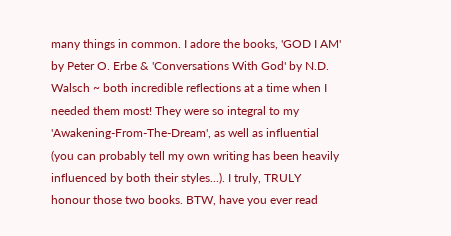many things in common. I adore the books, 'GOD I AM' by Peter O. Erbe & 'Conversations With God' by N.D. Walsch ~ both incredible reflections at a time when I needed them most! They were so integral to my 'Awakening-From-The-Dream', as well as influential (you can probably tell my own writing has been heavily influenced by both their styles...). I truly, TRULY honour those two books. BTW, have you ever read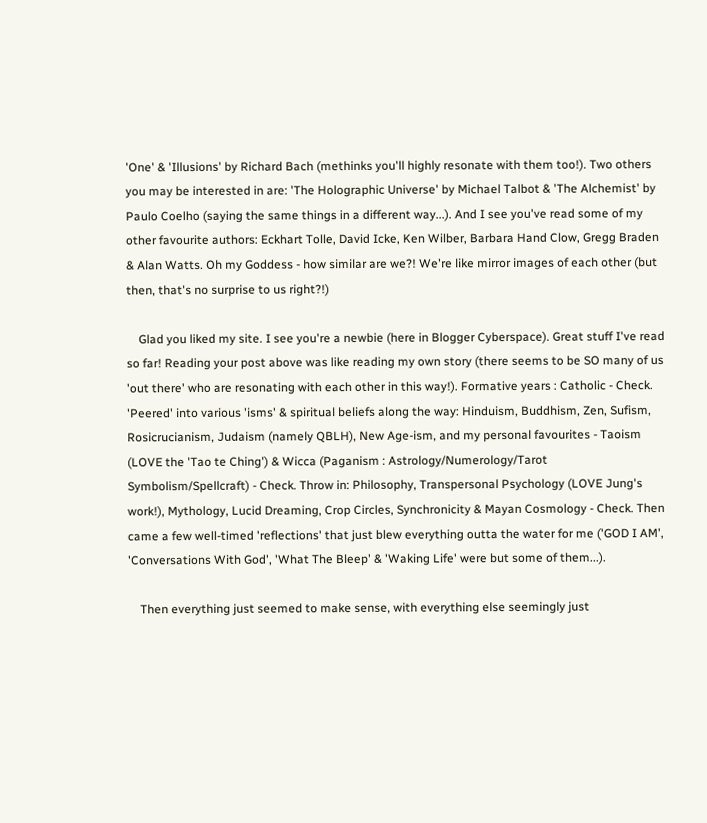'One' & 'Illusions' by Richard Bach (methinks you'll highly resonate with them too!). Two others you may be interested in are: 'The Holographic Universe' by Michael Talbot & 'The Alchemist' by Paulo Coelho (saying the same things in a different way...). And I see you've read some of my other favourite authors: Eckhart Tolle, David Icke, Ken Wilber, Barbara Hand Clow, Gregg Braden & Alan Watts. Oh my Goddess - how similar are we?! We're like mirror images of each other (but then, that's no surprise to us right?!)

    Glad you liked my site. I see you're a newbie (here in Blogger Cyberspace). Great stuff I've read so far! Reading your post above was like reading my own story (there seems to be SO many of us 'out there' who are resonating with each other in this way!). Formative years : Catholic - Check. 'Peered' into various 'isms' & spiritual beliefs along the way: Hinduism, Buddhism, Zen, Sufism, Rosicrucianism, Judaism (namely QBLH), New Age-ism, and my personal favourites - Taoism (LOVE the 'Tao te Ching') & Wicca (Paganism : Astrology/Numerology/Tarot Symbolism/Spellcraft) - Check. Throw in: Philosophy, Transpersonal Psychology (LOVE Jung's work!), Mythology, Lucid Dreaming, Crop Circles, Synchronicity & Mayan Cosmology - Check. Then came a few well-timed 'reflections' that just blew everything outta the water for me ('GOD I AM', 'Conversations With God', 'What The Bleep' & 'Waking Life' were but some of them...).

    Then everything just seemed to make sense, with everything else seemingly just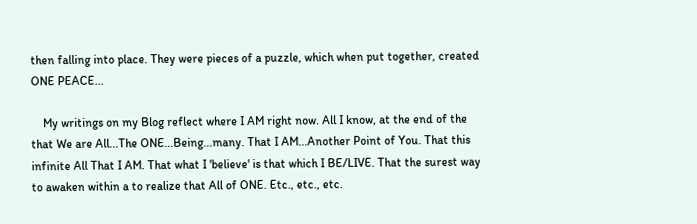then falling into place. They were pieces of a puzzle, which when put together, created ONE PEACE...

    My writings on my Blog reflect where I AM right now. All I know, at the end of the that We are All...The ONE...Being...many. That I AM...Another Point of You. That this infinite All That I AM. That what I 'believe' is that which I BE/LIVE. That the surest way to awaken within a to realize that All of ONE. Etc., etc., etc.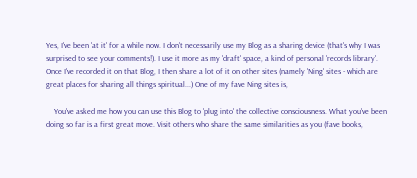Yes, I've been 'at it' for a while now. I don't necessarily use my Blog as a sharing device (that's why I was surprised to see your comments!). I use it more as my 'draft' space, a kind of personal 'records library'. Once I've recorded it on that Blog, I then share a lot of it on other sites (namely 'Ning' sites - which are great places for sharing all things spiritual...) One of my fave Ning sites is,

    You've asked me how you can use this Blog to 'plug into' the collective consciousness. What you've been doing so far is a first great move. Visit others who share the same similarities as you (fave books,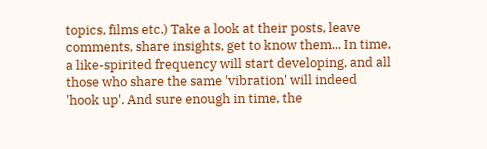topics, films etc.) Take a look at their posts, leave comments, share insights, get to know them... In time, a like-spirited frequency will start developing, and all those who share the same 'vibration' will indeed 'hook up'. And sure enough in time, the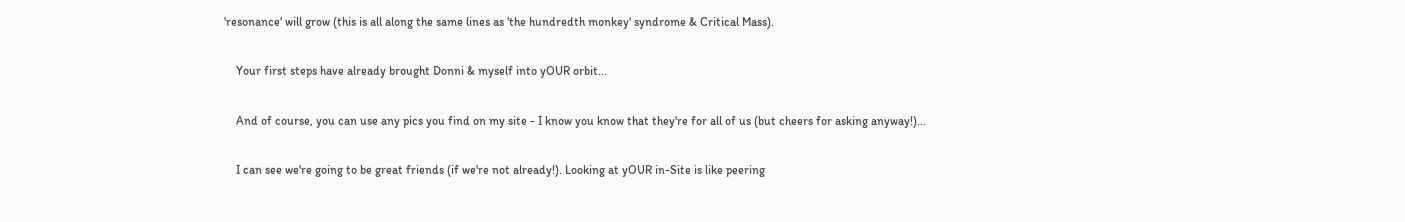'resonance' will grow (this is all along the same lines as 'the hundredth monkey' syndrome & Critical Mass).

    Your first steps have already brought Donni & myself into yOUR orbit...

    And of course, you can use any pics you find on my site - I know you know that they're for all of us (but cheers for asking anyway!)...

    I can see we're going to be great friends (if we're not already!). Looking at yOUR in-Site is like peering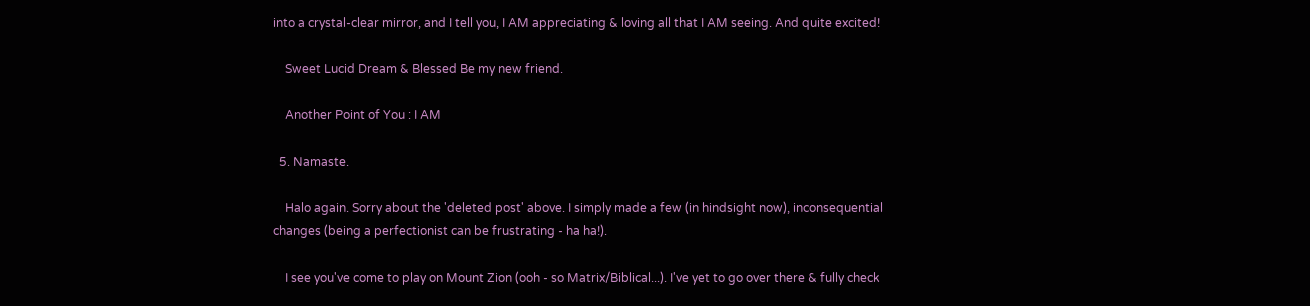into a crystal-clear mirror, and I tell you, I AM appreciating & loving all that I AM seeing. And quite excited!

    Sweet Lucid Dream & Blessed Be my new friend.

    Another Point of You : I AM

  5. Namaste.

    Halo again. Sorry about the 'deleted post' above. I simply made a few (in hindsight now), inconsequential changes (being a perfectionist can be frustrating - ha ha!).

    I see you've come to play on Mount Zion (ooh - so Matrix/Biblical...). I've yet to go over there & fully check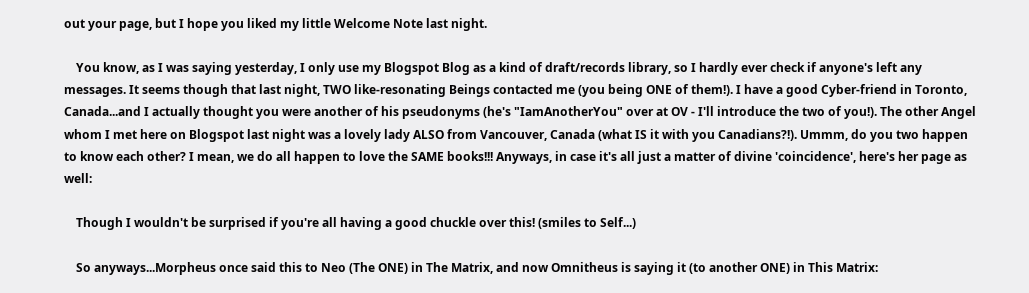out your page, but I hope you liked my little Welcome Note last night.

    You know, as I was saying yesterday, I only use my Blogspot Blog as a kind of draft/records library, so I hardly ever check if anyone's left any messages. It seems though that last night, TWO like-resonating Beings contacted me (you being ONE of them!). I have a good Cyber-friend in Toronto, Canada...and I actually thought you were another of his pseudonyms (he's "IamAnotherYou" over at OV - I'll introduce the two of you!). The other Angel whom I met here on Blogspot last night was a lovely lady ALSO from Vancouver, Canada (what IS it with you Canadians?!). Ummm, do you two happen to know each other? I mean, we do all happen to love the SAME books!!! Anyways, in case it's all just a matter of divine 'coincidence', here's her page as well:

    Though I wouldn't be surprised if you're all having a good chuckle over this! (smiles to Self...)

    So anyways...Morpheus once said this to Neo (The ONE) in The Matrix, and now Omnitheus is saying it (to another ONE) in This Matrix: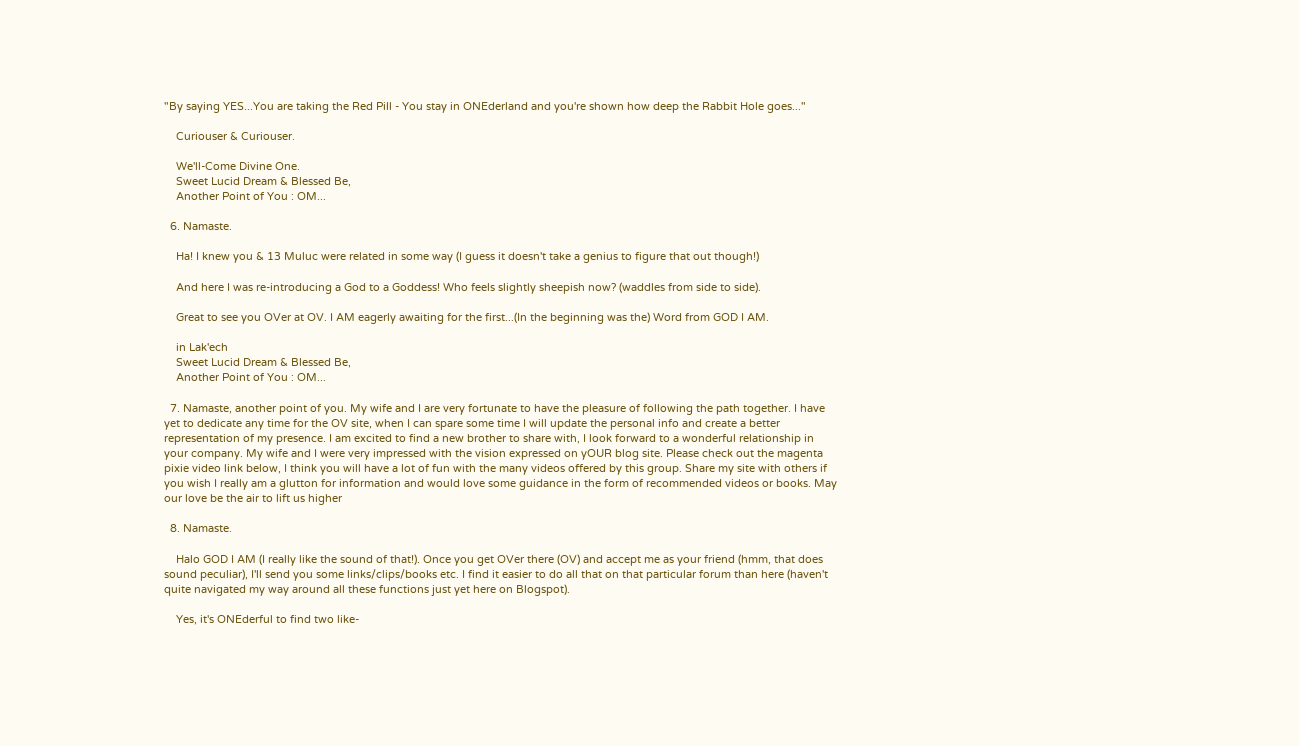"By saying YES...You are taking the Red Pill - You stay in ONEderland and you're shown how deep the Rabbit Hole goes..."

    Curiouser & Curiouser.

    We'll-Come Divine One.
    Sweet Lucid Dream & Blessed Be,
    Another Point of You : OM...

  6. Namaste.

    Ha! I knew you & 13 Muluc were related in some way (I guess it doesn't take a genius to figure that out though!)

    And here I was re-introducing a God to a Goddess! Who feels slightly sheepish now? (waddles from side to side).

    Great to see you OVer at OV. I AM eagerly awaiting for the first...(In the beginning was the) Word from GOD I AM.

    in Lak'ech
    Sweet Lucid Dream & Blessed Be,
    Another Point of You : OM...

  7. Namaste, another point of you. My wife and I are very fortunate to have the pleasure of following the path together. I have yet to dedicate any time for the OV site, when I can spare some time I will update the personal info and create a better representation of my presence. I am excited to find a new brother to share with, I look forward to a wonderful relationship in your company. My wife and I were very impressed with the vision expressed on yOUR blog site. Please check out the magenta pixie video link below, I think you will have a lot of fun with the many videos offered by this group. Share my site with others if you wish I really am a glutton for information and would love some guidance in the form of recommended videos or books. May our love be the air to lift us higher

  8. Namaste.

    Halo GOD I AM (I really like the sound of that!). Once you get OVer there (OV) and accept me as your friend (hmm, that does sound peculiar), I'll send you some links/clips/books etc. I find it easier to do all that on that particular forum than here (haven't quite navigated my way around all these functions just yet here on Blogspot).

    Yes, it's ONEderful to find two like-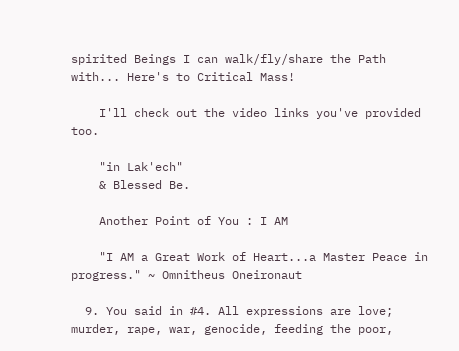spirited Beings I can walk/fly/share the Path with... Here's to Critical Mass!

    I'll check out the video links you've provided too.

    "in Lak'ech"
    & Blessed Be.

    Another Point of You : I AM

    "I AM a Great Work of Heart...a Master Peace in progress." ~ Omnitheus Oneironaut

  9. You said in #4. All expressions are love; murder, rape, war, genocide, feeding the poor,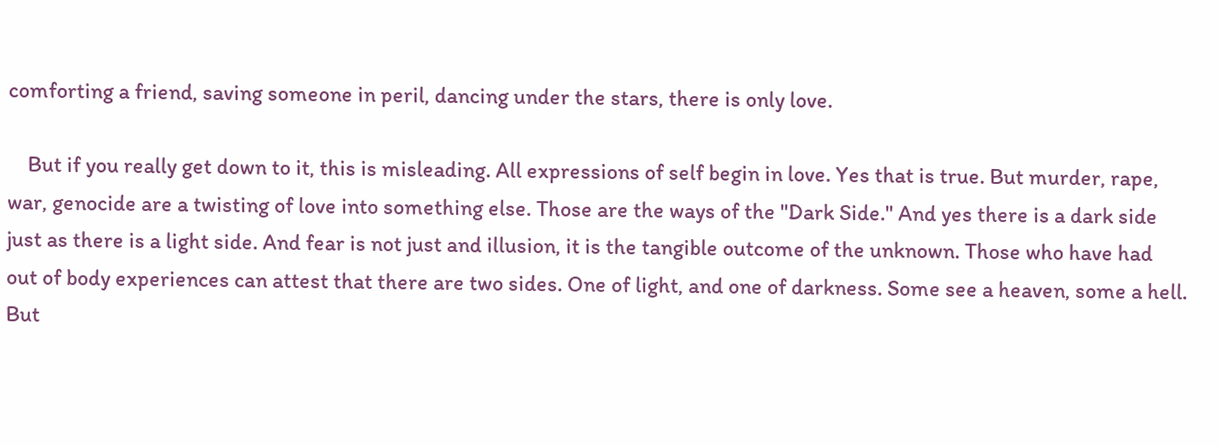comforting a friend, saving someone in peril, dancing under the stars, there is only love.

    But if you really get down to it, this is misleading. All expressions of self begin in love. Yes that is true. But murder, rape, war, genocide are a twisting of love into something else. Those are the ways of the "Dark Side." And yes there is a dark side just as there is a light side. And fear is not just and illusion, it is the tangible outcome of the unknown. Those who have had out of body experiences can attest that there are two sides. One of light, and one of darkness. Some see a heaven, some a hell. But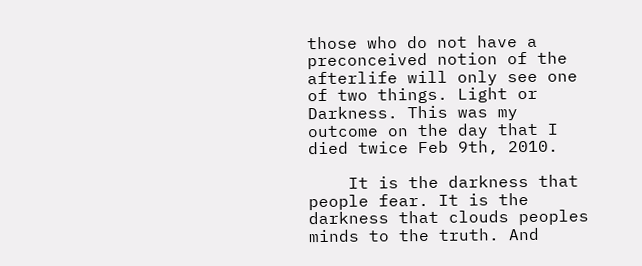those who do not have a preconceived notion of the afterlife will only see one of two things. Light or Darkness. This was my outcome on the day that I died twice Feb 9th, 2010.

    It is the darkness that people fear. It is the darkness that clouds peoples minds to the truth. And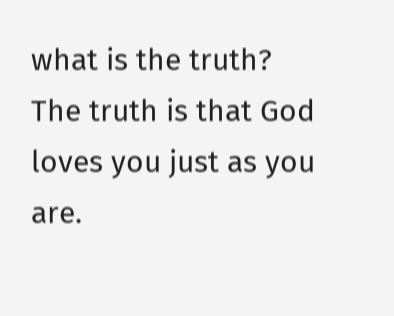what is the truth? The truth is that God loves you just as you are.